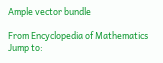Ample vector bundle

From Encyclopedia of Mathematics
Jump to: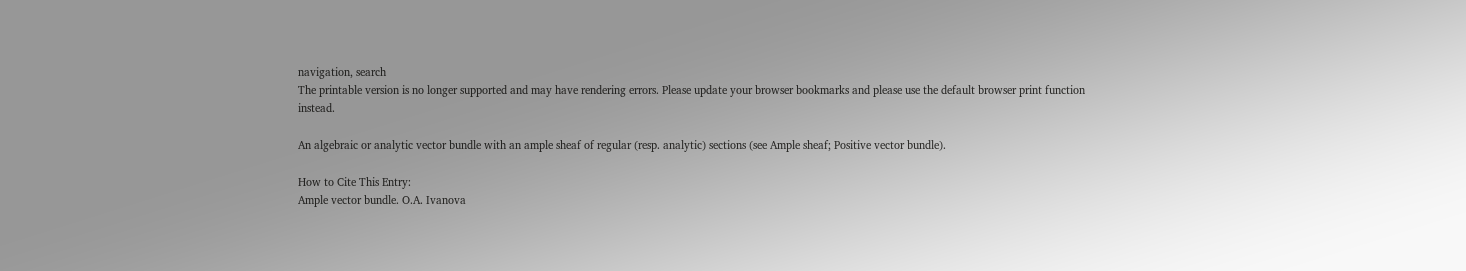navigation, search
The printable version is no longer supported and may have rendering errors. Please update your browser bookmarks and please use the default browser print function instead.

An algebraic or analytic vector bundle with an ample sheaf of regular (resp. analytic) sections (see Ample sheaf; Positive vector bundle).

How to Cite This Entry:
Ample vector bundle. O.A. Ivanova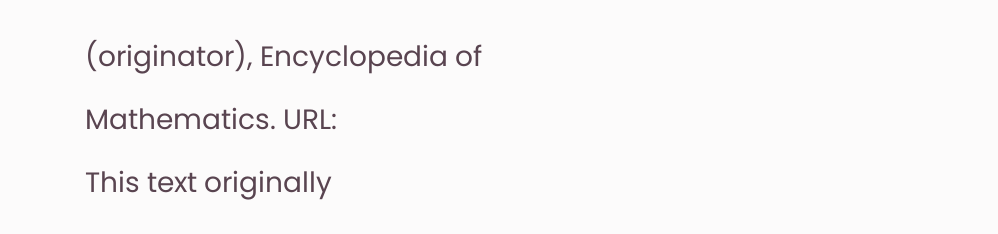(originator), Encyclopedia of Mathematics. URL:
This text originally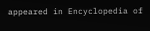appeared in Encyclopedia of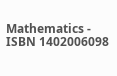Mathematics - ISBN 1402006098